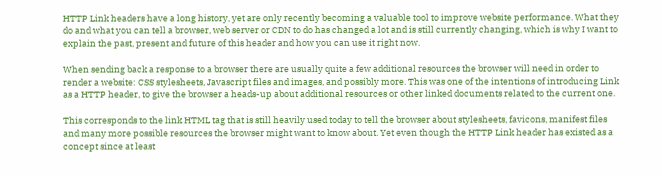HTTP Link headers have a long history, yet are only recently becoming a valuable tool to improve website performance. What they do and what you can tell a browser, web server or CDN to do has changed a lot and is still currently changing, which is why I want to explain the past, present and future of this header and how you can use it right now.

When sending back a response to a browser there are usually quite a few additional resources the browser will need in order to render a website: CSS stylesheets, Javascript files and images, and possibly more. This was one of the intentions of introducing Link as a HTTP header, to give the browser a heads-up about additional resources or other linked documents related to the current one.

This corresponds to the link HTML tag that is still heavily used today to tell the browser about stylesheets, favicons, manifest files and many more possible resources the browser might want to know about. Yet even though the HTTP Link header has existed as a concept since at least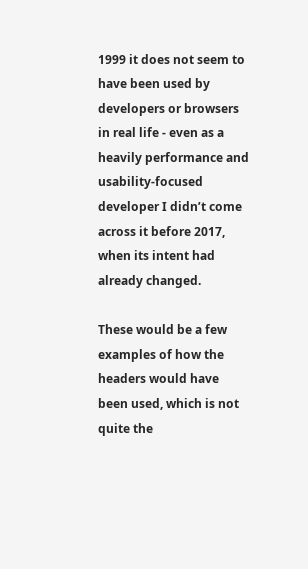1999 it does not seem to have been used by developers or browsers in real life - even as a heavily performance and usability-focused developer I didn’t come across it before 2017, when its intent had already changed.

These would be a few examples of how the headers would have been used, which is not quite the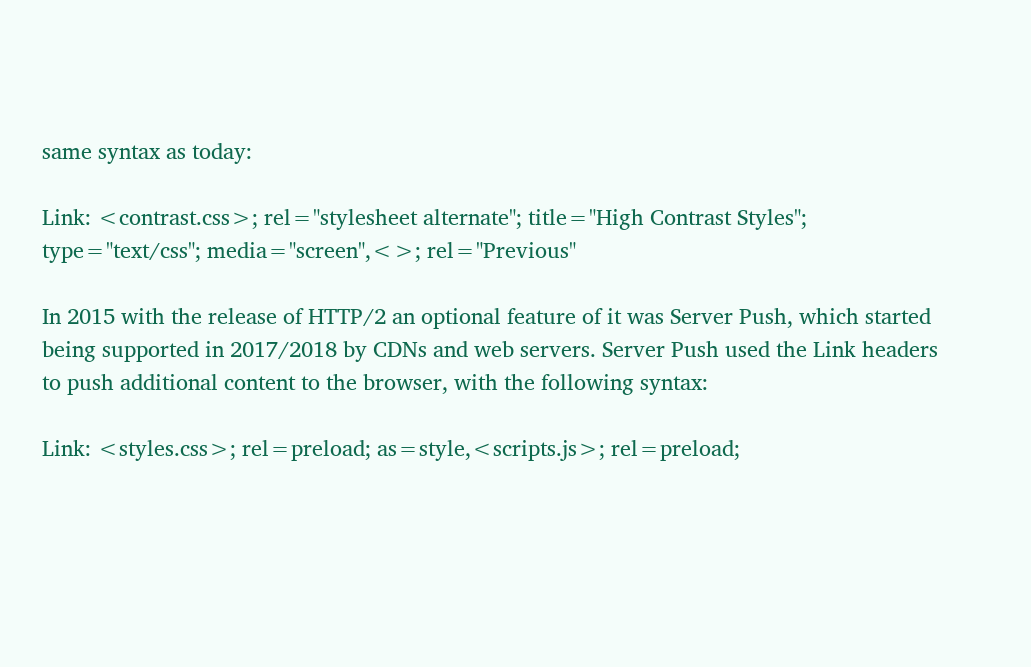same syntax as today:

Link: <contrast.css>; rel="stylesheet alternate"; title="High Contrast Styles"; type="text/css"; media="screen",<>; rel="Previous"

In 2015 with the release of HTTP/2 an optional feature of it was Server Push, which started being supported in 2017/2018 by CDNs and web servers. Server Push used the Link headers to push additional content to the browser, with the following syntax:

Link: <styles.css>; rel=preload; as=style,<scripts.js>; rel=preload;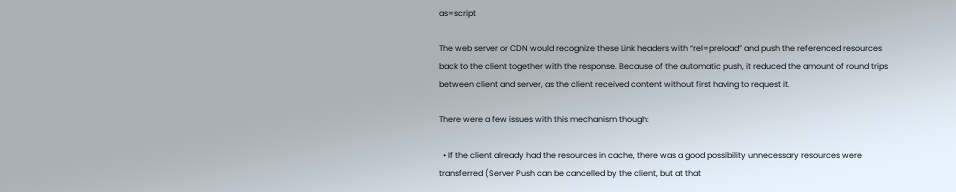as=script

The web server or CDN would recognize these Link headers with “rel=preload” and push the referenced resources back to the client together with the response. Because of the automatic push, it reduced the amount of round trips between client and server, as the client received content without first having to request it.

There were a few issues with this mechanism though:

  • If the client already had the resources in cache, there was a good possibility unnecessary resources were transferred (Server Push can be cancelled by the client, but at that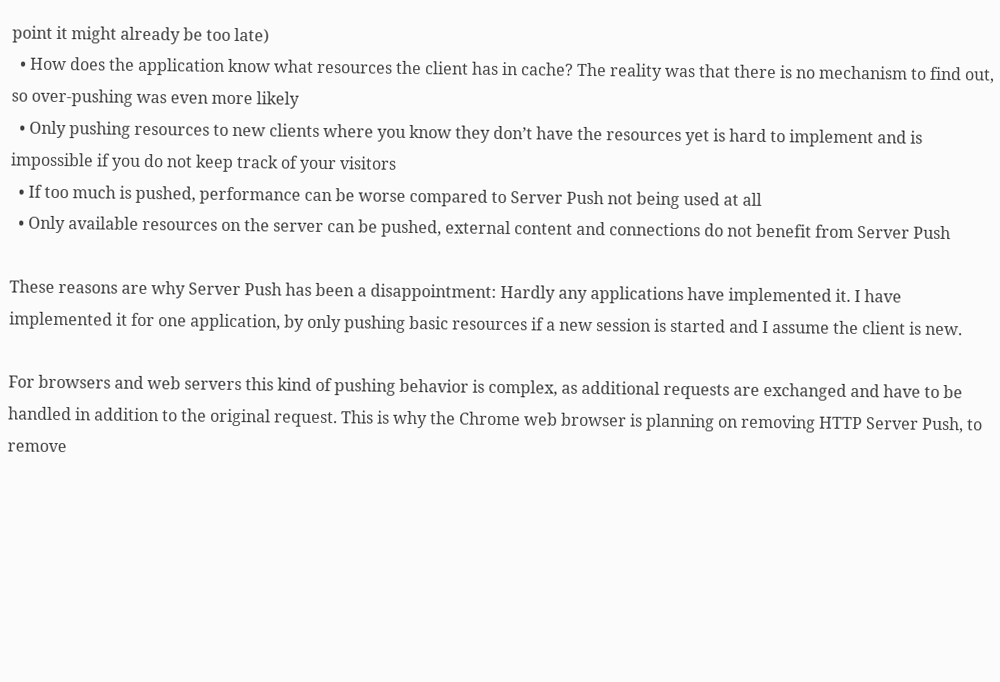point it might already be too late)
  • How does the application know what resources the client has in cache? The reality was that there is no mechanism to find out, so over-pushing was even more likely
  • Only pushing resources to new clients where you know they don’t have the resources yet is hard to implement and is impossible if you do not keep track of your visitors
  • If too much is pushed, performance can be worse compared to Server Push not being used at all
  • Only available resources on the server can be pushed, external content and connections do not benefit from Server Push

These reasons are why Server Push has been a disappointment: Hardly any applications have implemented it. I have implemented it for one application, by only pushing basic resources if a new session is started and I assume the client is new.

For browsers and web servers this kind of pushing behavior is complex, as additional requests are exchanged and have to be handled in addition to the original request. This is why the Chrome web browser is planning on removing HTTP Server Push, to remove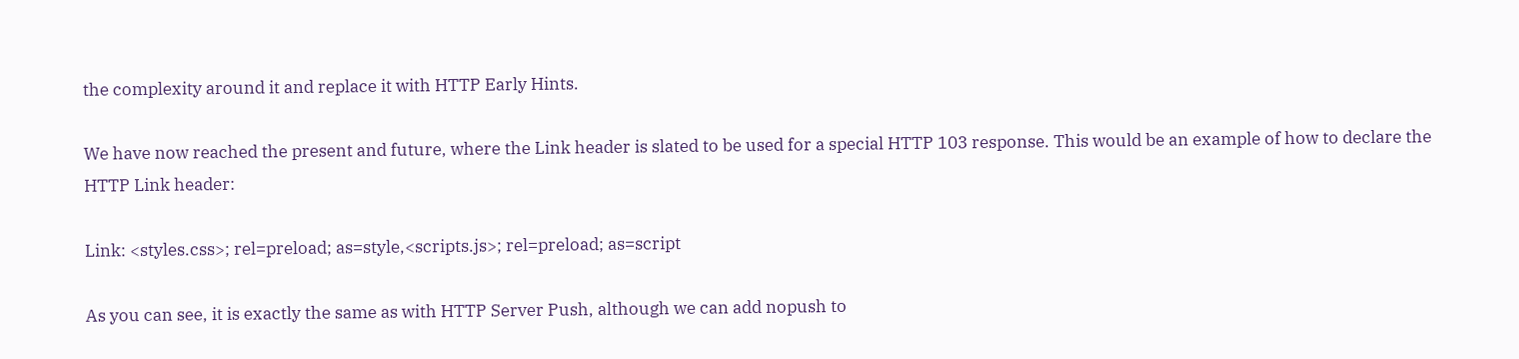the complexity around it and replace it with HTTP Early Hints.

We have now reached the present and future, where the Link header is slated to be used for a special HTTP 103 response. This would be an example of how to declare the HTTP Link header:

Link: <styles.css>; rel=preload; as=style,<scripts.js>; rel=preload; as=script

As you can see, it is exactly the same as with HTTP Server Push, although we can add nopush to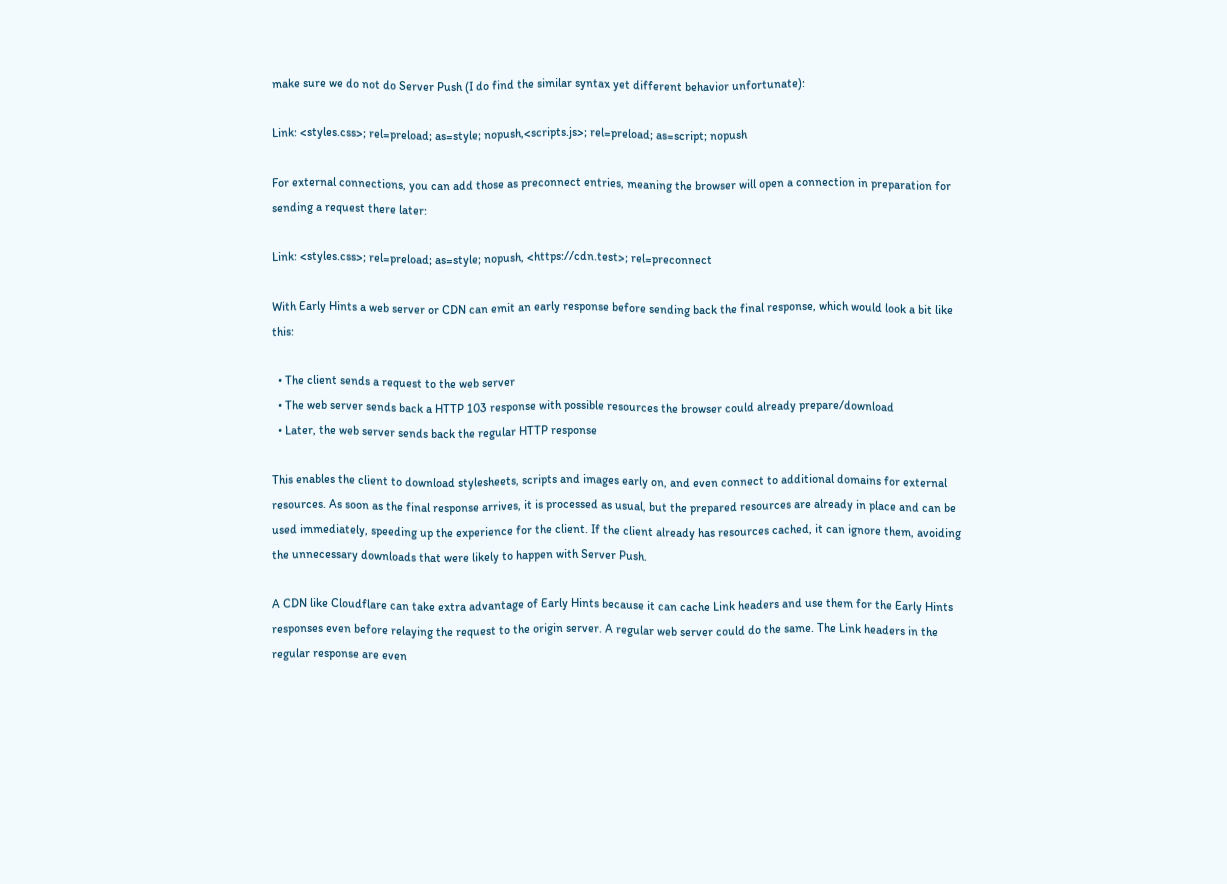make sure we do not do Server Push (I do find the similar syntax yet different behavior unfortunate):

Link: <styles.css>; rel=preload; as=style; nopush,<scripts.js>; rel=preload; as=script; nopush

For external connections, you can add those as preconnect entries, meaning the browser will open a connection in preparation for sending a request there later:

Link: <styles.css>; rel=preload; as=style; nopush, <https://cdn.test>; rel=preconnect

With Early Hints a web server or CDN can emit an early response before sending back the final response, which would look a bit like this:

  • The client sends a request to the web server
  • The web server sends back a HTTP 103 response with possible resources the browser could already prepare/download
  • Later, the web server sends back the regular HTTP response

This enables the client to download stylesheets, scripts and images early on, and even connect to additional domains for external resources. As soon as the final response arrives, it is processed as usual, but the prepared resources are already in place and can be used immediately, speeding up the experience for the client. If the client already has resources cached, it can ignore them, avoiding the unnecessary downloads that were likely to happen with Server Push.

A CDN like Cloudflare can take extra advantage of Early Hints because it can cache Link headers and use them for the Early Hints responses even before relaying the request to the origin server. A regular web server could do the same. The Link headers in the regular response are even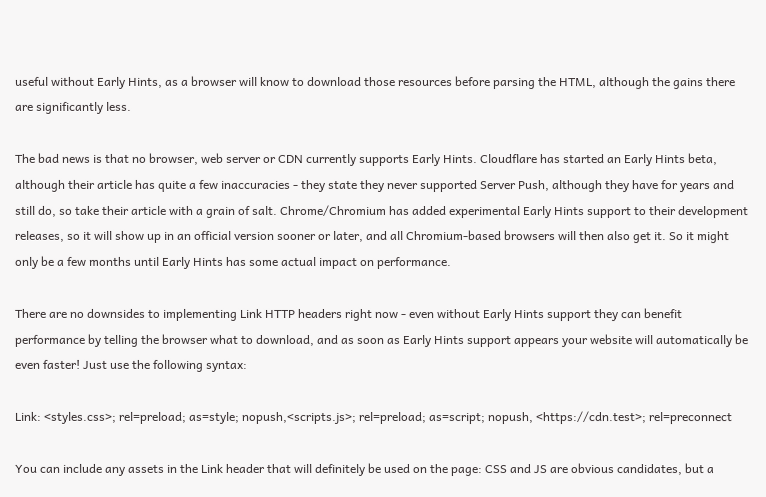useful without Early Hints, as a browser will know to download those resources before parsing the HTML, although the gains there are significantly less.

The bad news is that no browser, web server or CDN currently supports Early Hints. Cloudflare has started an Early Hints beta, although their article has quite a few inaccuracies - they state they never supported Server Push, although they have for years and still do, so take their article with a grain of salt. Chrome/Chromium has added experimental Early Hints support to their development releases, so it will show up in an official version sooner or later, and all Chromium-based browsers will then also get it. So it might only be a few months until Early Hints has some actual impact on performance.

There are no downsides to implementing Link HTTP headers right now - even without Early Hints support they can benefit performance by telling the browser what to download, and as soon as Early Hints support appears your website will automatically be even faster! Just use the following syntax:

Link: <styles.css>; rel=preload; as=style; nopush,<scripts.js>; rel=preload; as=script; nopush, <https://cdn.test>; rel=preconnect

You can include any assets in the Link header that will definitely be used on the page: CSS and JS are obvious candidates, but a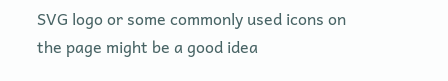SVG logo or some commonly used icons on the page might be a good idea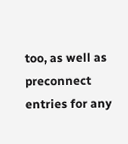too, as well as preconnect entries for any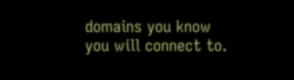domains you know you will connect to.